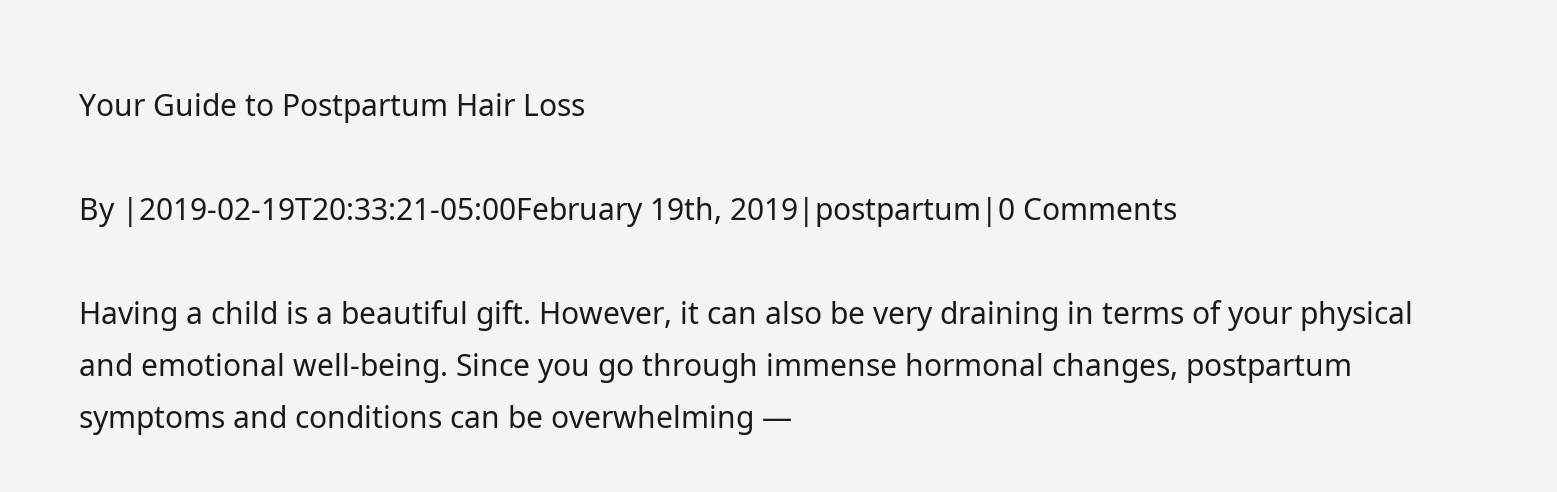Your Guide to Postpartum Hair Loss

By |2019-02-19T20:33:21-05:00February 19th, 2019|postpartum|0 Comments

Having a child is a beautiful gift. However, it can also be very draining in terms of your physical and emotional well-being. Since you go through immense hormonal changes, postpartum symptoms and conditions can be overwhelming —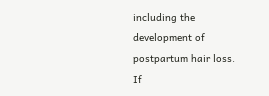including the development of postpartum hair loss. If